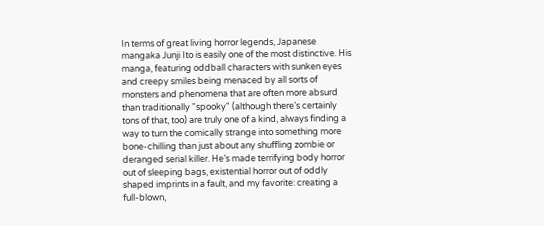In terms of great living horror legends, Japanese mangaka Junji Ito is easily one of the most distinctive. His manga, featuring oddball characters with sunken eyes and creepy smiles being menaced by all sorts of monsters and phenomena that are often more absurd than traditionally "spooky" (although there’s certainly tons of that, too) are truly one of a kind, always finding a way to turn the comically strange into something more bone-chilling than just about any shuffling zombie or deranged serial killer. He’s made terrifying body horror out of sleeping bags, existential horror out of oddly shaped imprints in a fault, and my favorite: creating a full-blown,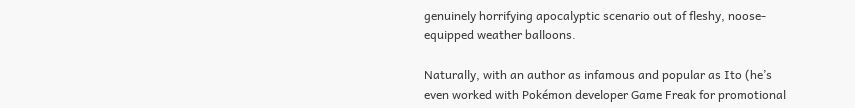genuinely horrifying apocalyptic scenario out of fleshy, noose-equipped weather balloons.

Naturally, with an author as infamous and popular as Ito (he’s even worked with Pokémon developer Game Freak for promotional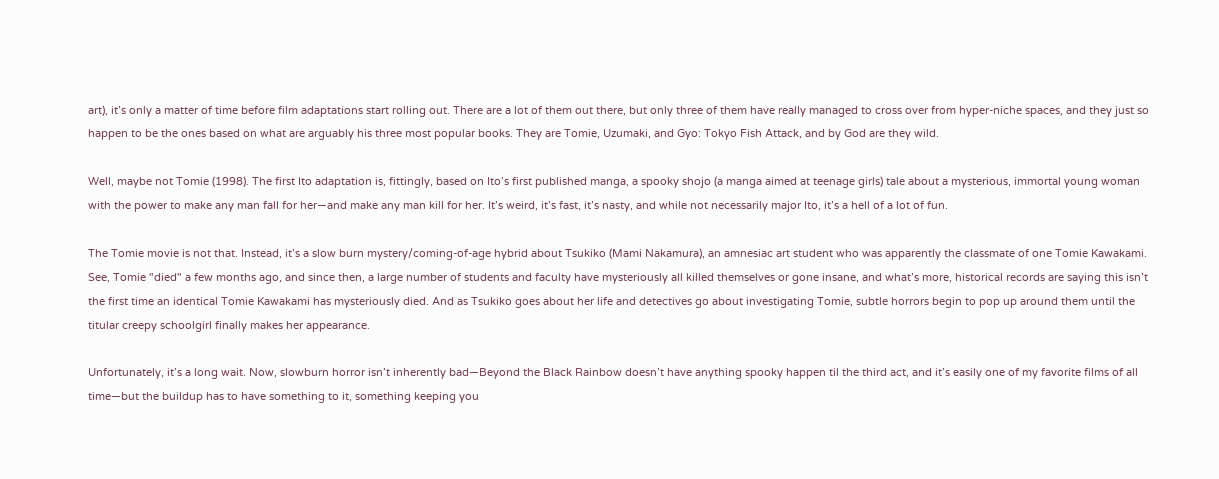art), it’s only a matter of time before film adaptations start rolling out. There are a lot of them out there, but only three of them have really managed to cross over from hyper-niche spaces, and they just so happen to be the ones based on what are arguably his three most popular books. They are Tomie, Uzumaki, and Gyo: Tokyo Fish Attack, and by God are they wild.

Well, maybe not Tomie (1998). The first Ito adaptation is, fittingly, based on Ito’s first published manga, a spooky shojo (a manga aimed at teenage girls) tale about a mysterious, immortal young woman with the power to make any man fall for her—and make any man kill for her. It’s weird, it’s fast, it’s nasty, and while not necessarily major Ito, it’s a hell of a lot of fun.

The Tomie movie is not that. Instead, it’s a slow burn mystery/coming-of-age hybrid about Tsukiko (Mami Nakamura), an amnesiac art student who was apparently the classmate of one Tomie Kawakami. See, Tomie "died" a few months ago, and since then, a large number of students and faculty have mysteriously all killed themselves or gone insane, and what’s more, historical records are saying this isn’t the first time an identical Tomie Kawakami has mysteriously died. And as Tsukiko goes about her life and detectives go about investigating Tomie, subtle horrors begin to pop up around them until the titular creepy schoolgirl finally makes her appearance.

Unfortunately, it’s a long wait. Now, slowburn horror isn’t inherently bad—Beyond the Black Rainbow doesn’t have anything spooky happen til the third act, and it’s easily one of my favorite films of all time—but the buildup has to have something to it, something keeping you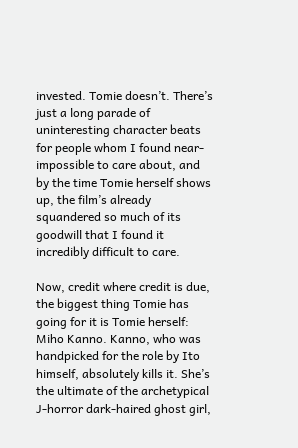invested. Tomie doesn’t. There’s just a long parade of uninteresting character beats for people whom I found near-impossible to care about, and by the time Tomie herself shows up, the film’s already squandered so much of its goodwill that I found it incredibly difficult to care.

Now, credit where credit is due, the biggest thing Tomie has going for it is Tomie herself: Miho Kanno. Kanno, who was handpicked for the role by Ito himself, absolutely kills it. She’s the ultimate of the archetypical J-horror dark-haired ghost girl,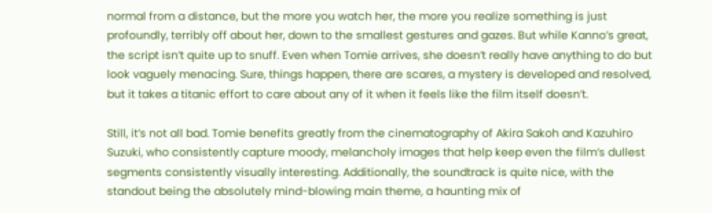normal from a distance, but the more you watch her, the more you realize something is just profoundly, terribly off about her, down to the smallest gestures and gazes. But while Kanno’s great, the script isn’t quite up to snuff. Even when Tomie arrives, she doesn’t really have anything to do but look vaguely menacing. Sure, things happen, there are scares, a mystery is developed and resolved, but it takes a titanic effort to care about any of it when it feels like the film itself doesn’t.

Still, it’s not all bad. Tomie benefits greatly from the cinematography of Akira Sakoh and Kazuhiro Suzuki, who consistently capture moody, melancholy images that help keep even the film’s dullest segments consistently visually interesting. Additionally, the soundtrack is quite nice, with the standout being the absolutely mind-blowing main theme, a haunting mix of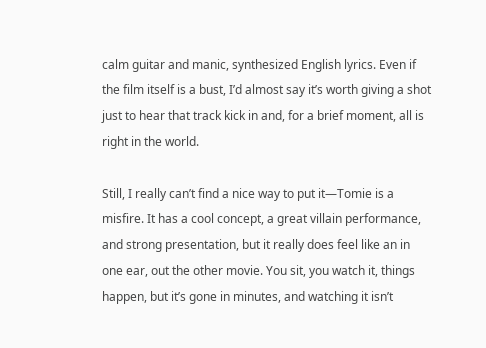calm guitar and manic, synthesized English lyrics. Even if the film itself is a bust, I’d almost say it’s worth giving a shot just to hear that track kick in and, for a brief moment, all is right in the world.

Still, I really can’t find a nice way to put it—Tomie is a misfire. It has a cool concept, a great villain performance, and strong presentation, but it really does feel like an in one ear, out the other movie. You sit, you watch it, things happen, but it’s gone in minutes, and watching it isn’t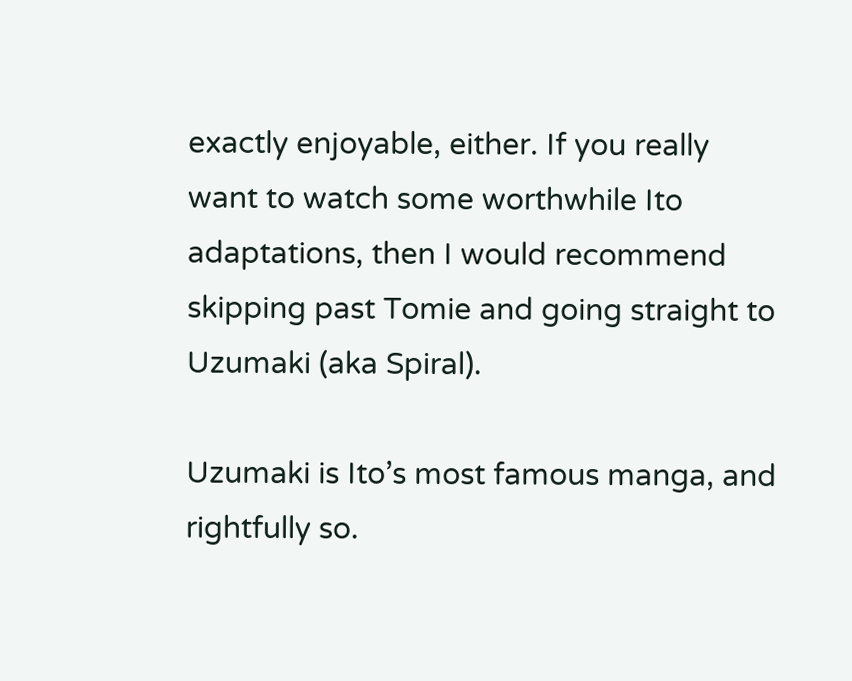exactly enjoyable, either. If you really want to watch some worthwhile Ito adaptations, then I would recommend skipping past Tomie and going straight to Uzumaki (aka Spiral).

Uzumaki is Ito’s most famous manga, and rightfully so.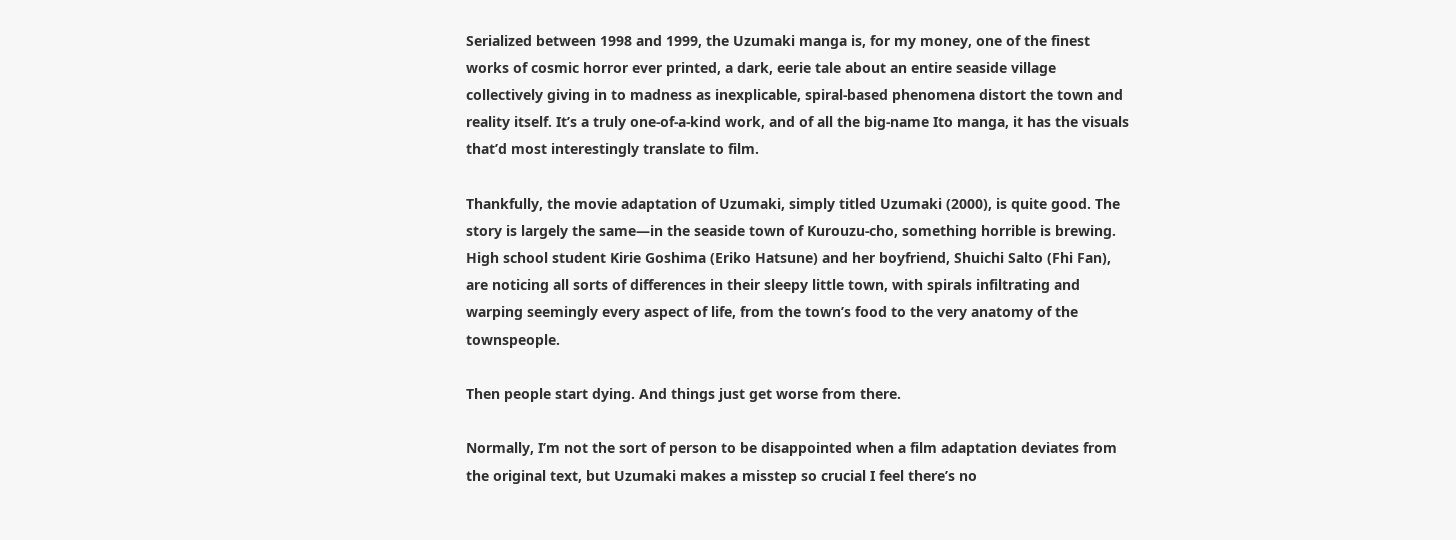Serialized between 1998 and 1999, the Uzumaki manga is, for my money, one of the finest works of cosmic horror ever printed, a dark, eerie tale about an entire seaside village collectively giving in to madness as inexplicable, spiral-based phenomena distort the town and reality itself. It’s a truly one-of-a-kind work, and of all the big-name Ito manga, it has the visuals that’d most interestingly translate to film.

Thankfully, the movie adaptation of Uzumaki, simply titled Uzumaki (2000), is quite good. The story is largely the same—in the seaside town of Kurouzu-cho, something horrible is brewing. High school student Kirie Goshima (Eriko Hatsune) and her boyfriend, Shuichi Salto (Fhi Fan), are noticing all sorts of differences in their sleepy little town, with spirals infiltrating and warping seemingly every aspect of life, from the town’s food to the very anatomy of the townspeople.

Then people start dying. And things just get worse from there.

Normally, I’m not the sort of person to be disappointed when a film adaptation deviates from the original text, but Uzumaki makes a misstep so crucial I feel there’s no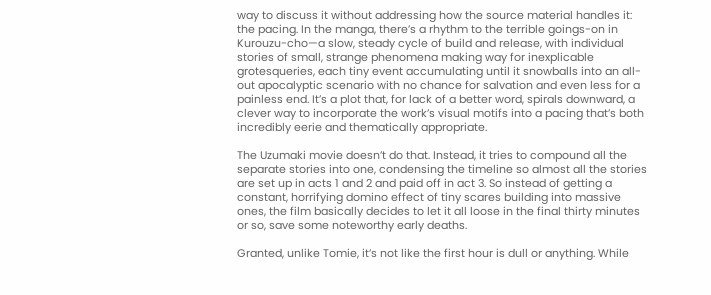way to discuss it without addressing how the source material handles it: the pacing. In the manga, there’s a rhythm to the terrible goings-on in Kurouzu-cho—a slow, steady cycle of build and release, with individual stories of small, strange phenomena making way for inexplicable grotesqueries, each tiny event accumulating until it snowballs into an all-out apocalyptic scenario with no chance for salvation and even less for a painless end. It’s a plot that, for lack of a better word, spirals downward, a clever way to incorporate the work’s visual motifs into a pacing that’s both incredibly eerie and thematically appropriate.

The Uzumaki movie doesn’t do that. Instead, it tries to compound all the separate stories into one, condensing the timeline so almost all the stories are set up in acts 1 and 2 and paid off in act 3. So instead of getting a constant, horrifying domino effect of tiny scares building into massive ones, the film basically decides to let it all loose in the final thirty minutes or so, save some noteworthy early deaths.

Granted, unlike Tomie, it’s not like the first hour is dull or anything. While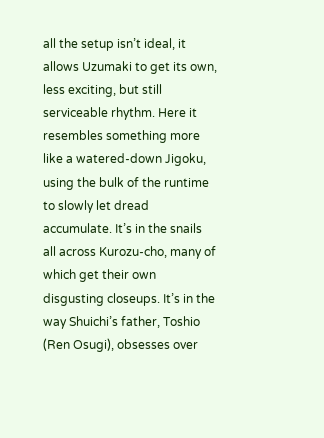all the setup isn’t ideal, it allows Uzumaki to get its own, less exciting, but still serviceable rhythm. Here it resembles something more like a watered-down Jigoku, using the bulk of the runtime to slowly let dread accumulate. It’s in the snails all across Kurozu-cho, many of which get their own disgusting closeups. It’s in the way Shuichi’s father, Toshio (Ren Osugi), obsesses over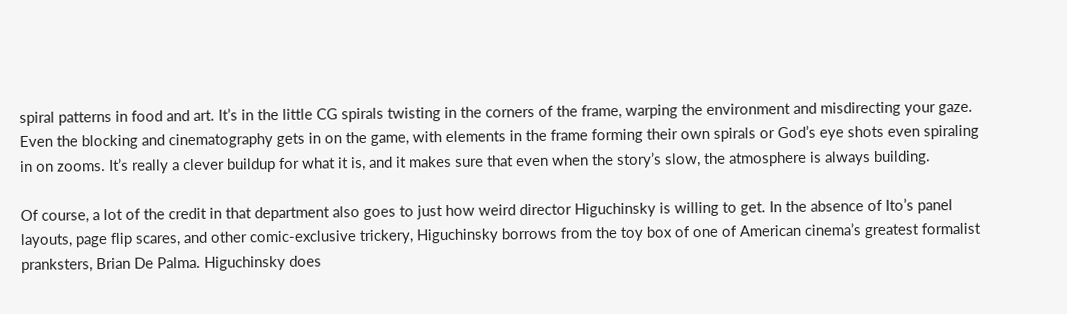spiral patterns in food and art. It’s in the little CG spirals twisting in the corners of the frame, warping the environment and misdirecting your gaze. Even the blocking and cinematography gets in on the game, with elements in the frame forming their own spirals or God’s eye shots even spiraling in on zooms. It’s really a clever buildup for what it is, and it makes sure that even when the story’s slow, the atmosphere is always building.

Of course, a lot of the credit in that department also goes to just how weird director Higuchinsky is willing to get. In the absence of Ito’s panel layouts, page flip scares, and other comic-exclusive trickery, Higuchinsky borrows from the toy box of one of American cinema’s greatest formalist pranksters, Brian De Palma. Higuchinsky does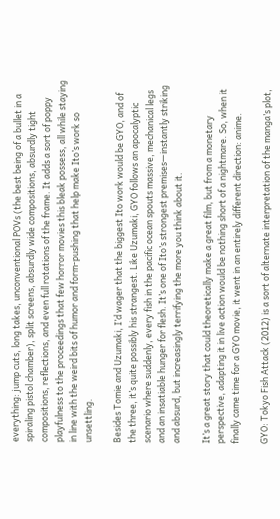everything: jump cuts, long takes, unconventional POVs (the best being of a bullet in a spiraling pistol chamber), split screens, absurdly wide compositions, absurdly tight compositions, reflections, and even full rotations of the frame. It adds a sort of poppy playfulness to the proceedings that few horror movies this bleak possess, all while staying in line with the weird bits of humor and form-pushing that help make Ito’s work so unsettling.

Besides Tomie and Uzumaki, I’d wager that the biggest Ito work would be GYO, and of the three, it’s quite possibly his strangest. Like Uzumaki, GYO follows an apocalyptic scenario where suddenly, every fish in the pacific ocean spouts massive, mechanical legs and an insatiable hunger for flesh. It’s one of Ito’s strongest premises—instantly striking and absurd, but increasingly terrifying the more you think about it.

It’s a great story that could theoretically make a great film, but from a monetary perspective, adapting it in live action would be nothing short of a nightmare. So, when it finally came time for a GYO movie, it went in an entirely different direction: anime.

GYO: Tokyo Fish Attack (2012) is a sort of alternate interpretation of the manga’s plot,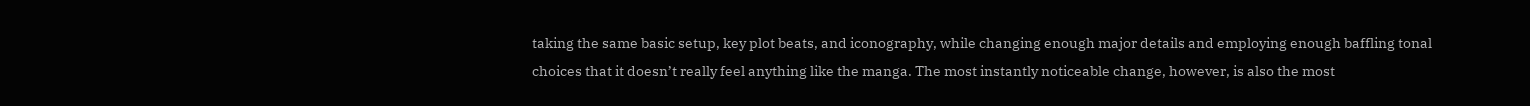taking the same basic setup, key plot beats, and iconography, while changing enough major details and employing enough baffling tonal choices that it doesn’t really feel anything like the manga. The most instantly noticeable change, however, is also the most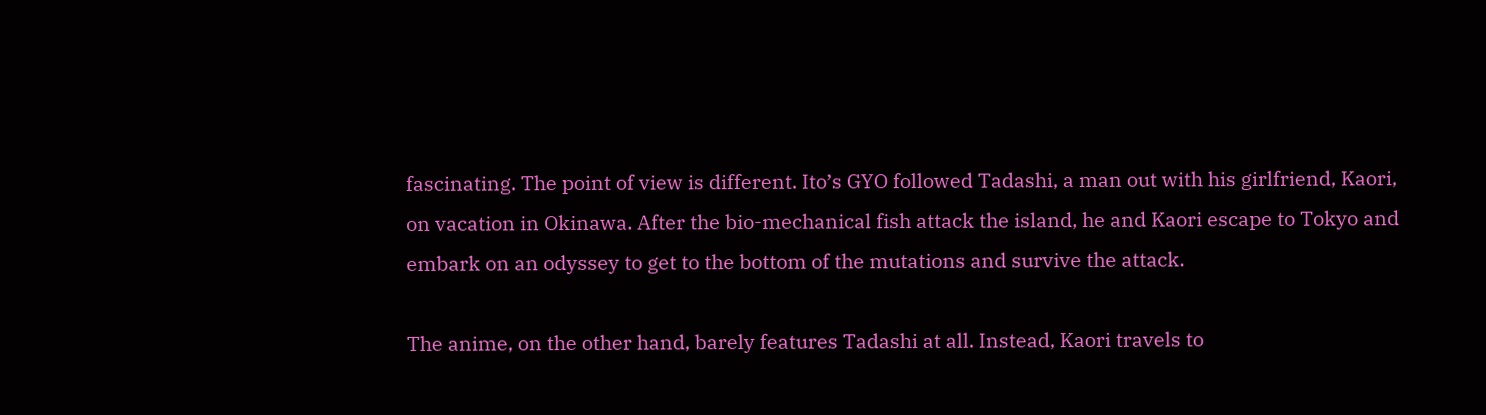fascinating. The point of view is different. Ito’s GYO followed Tadashi, a man out with his girlfriend, Kaori, on vacation in Okinawa. After the bio-mechanical fish attack the island, he and Kaori escape to Tokyo and embark on an odyssey to get to the bottom of the mutations and survive the attack.

The anime, on the other hand, barely features Tadashi at all. Instead, Kaori travels to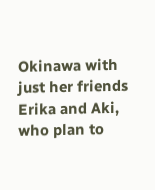Okinawa with just her friends Erika and Aki, who plan to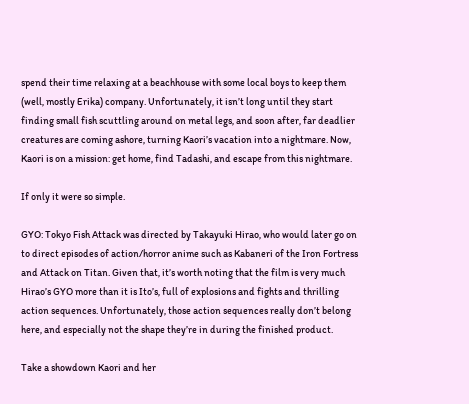spend their time relaxing at a beachhouse with some local boys to keep them (well, mostly Erika) company. Unfortunately, it isn’t long until they start finding small fish scuttling around on metal legs, and soon after, far deadlier creatures are coming ashore, turning Kaori’s vacation into a nightmare. Now, Kaori is on a mission: get home, find Tadashi, and escape from this nightmare.

If only it were so simple.

GYO: Tokyo Fish Attack was directed by Takayuki Hirao, who would later go on to direct episodes of action/horror anime such as Kabaneri of the Iron Fortress and Attack on Titan. Given that, it’s worth noting that the film is very much Hirao’s GYO more than it is Ito’s, full of explosions and fights and thrilling action sequences. Unfortunately, those action sequences really don’t belong here, and especially not the shape they’re in during the finished product.

Take a showdown Kaori and her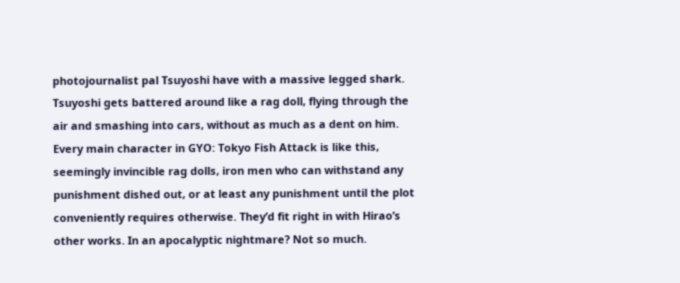photojournalist pal Tsuyoshi have with a massive legged shark. Tsuyoshi gets battered around like a rag doll, flying through the air and smashing into cars, without as much as a dent on him. Every main character in GYO: Tokyo Fish Attack is like this, seemingly invincible rag dolls, iron men who can withstand any punishment dished out, or at least any punishment until the plot conveniently requires otherwise. They’d fit right in with Hirao’s other works. In an apocalyptic nightmare? Not so much.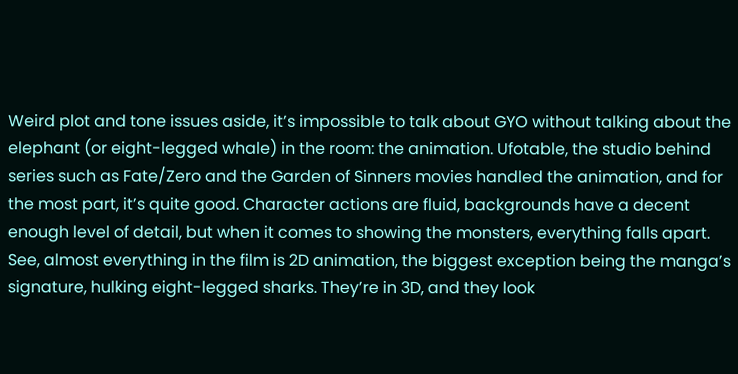Weird plot and tone issues aside, it’s impossible to talk about GYO without talking about the elephant (or eight-legged whale) in the room: the animation. Ufotable, the studio behind series such as Fate/Zero and the Garden of Sinners movies handled the animation, and for the most part, it’s quite good. Character actions are fluid, backgrounds have a decent enough level of detail, but when it comes to showing the monsters, everything falls apart. See, almost everything in the film is 2D animation, the biggest exception being the manga’s signature, hulking eight-legged sharks. They’re in 3D, and they look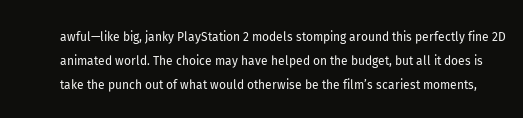awful—like big, janky PlayStation 2 models stomping around this perfectly fine 2D animated world. The choice may have helped on the budget, but all it does is take the punch out of what would otherwise be the film’s scariest moments,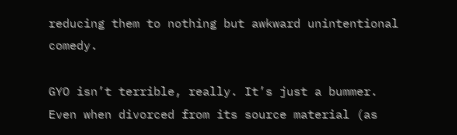reducing them to nothing but awkward unintentional comedy.

GYO isn’t terrible, really. It’s just a bummer. Even when divorced from its source material (as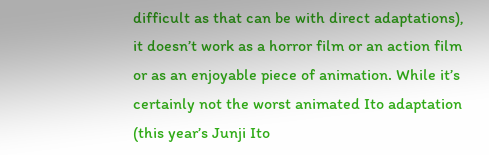difficult as that can be with direct adaptations), it doesn’t work as a horror film or an action film or as an enjoyable piece of animation. While it’s certainly not the worst animated Ito adaptation (this year’s Junji Ito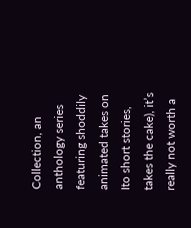Collection, an anthology series featuring shoddily animated takes on Ito short stories, takes the cake), it’s really not worth a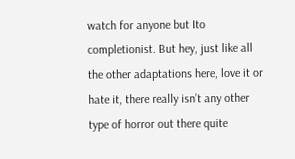watch for anyone but Ito completionist. But hey, just like all the other adaptations here, love it or hate it, there really isn’t any other type of horror out there quite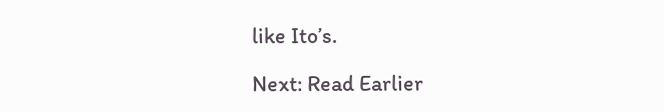like Ito’s.

Next: Read Earlier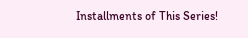Installments of This Series!